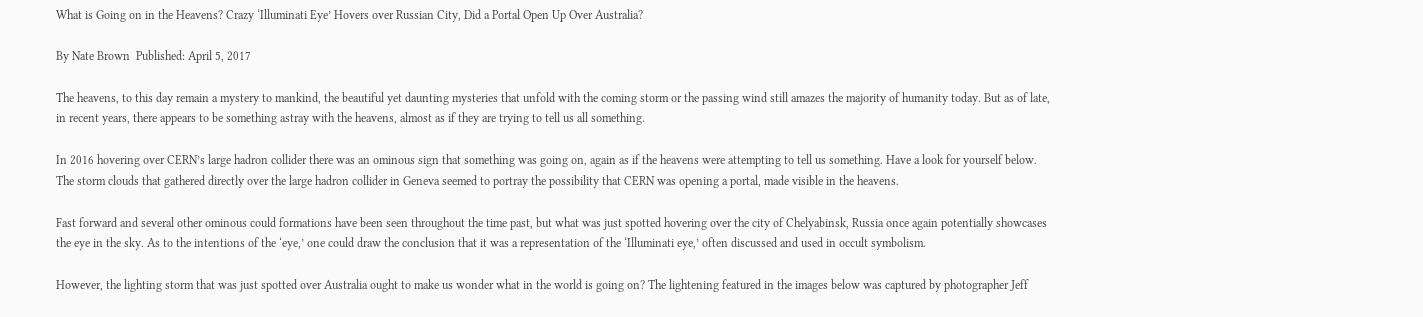What is Going on in the Heavens? Crazy ‘Illuminati Eye’ Hovers over Russian City, Did a Portal Open Up Over Australia?

By Nate Brown  Published: April 5, 2017

The heavens, to this day remain a mystery to mankind, the beautiful yet daunting mysteries that unfold with the coming storm or the passing wind still amazes the majority of humanity today. But as of late, in recent years, there appears to be something astray with the heavens, almost as if they are trying to tell us all something.

In 2016 hovering over CERN’s large hadron collider there was an ominous sign that something was going on, again as if the heavens were attempting to tell us something. Have a look for yourself below. The storm clouds that gathered directly over the large hadron collider in Geneva seemed to portray the possibility that CERN was opening a portal, made visible in the heavens.

Fast forward and several other ominous could formations have been seen throughout the time past, but what was just spotted hovering over the city of Chelyabinsk, Russia once again potentially showcases the eye in the sky. As to the intentions of the ‘eye,’ one could draw the conclusion that it was a representation of the ‘Illuminati eye,’ often discussed and used in occult symbolism.

However, the lighting storm that was just spotted over Australia ought to make us wonder what in the world is going on? The lightening featured in the images below was captured by photographer Jeff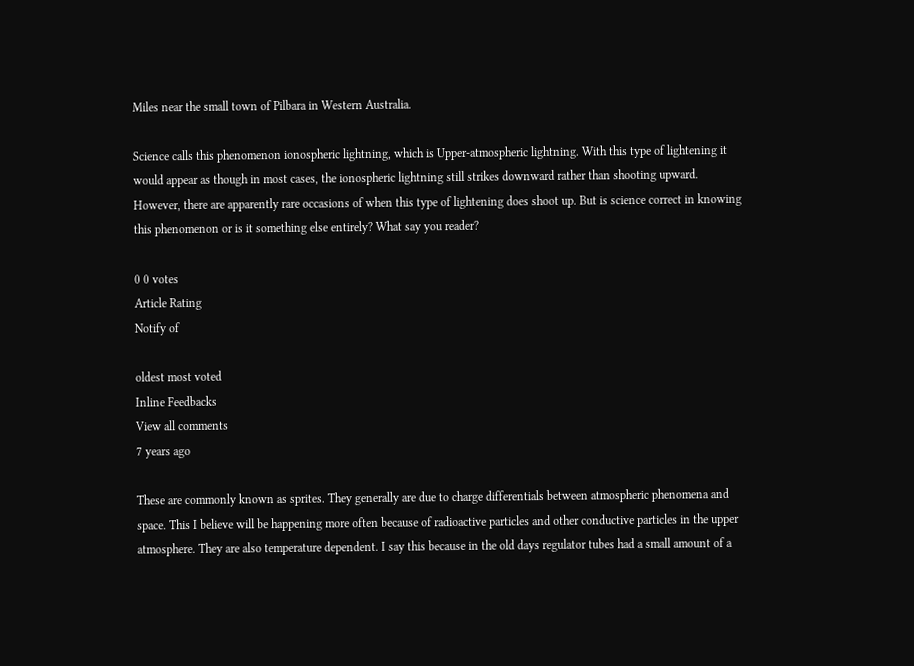Miles near the small town of Pilbara in Western Australia.

Science calls this phenomenon ionospheric lightning, which is Upper-atmospheric lightning. With this type of lightening it would appear as though in most cases, the ionospheric lightning still strikes downward rather than shooting upward. However, there are apparently rare occasions of when this type of lightening does shoot up. But is science correct in knowing this phenomenon or is it something else entirely? What say you reader?

0 0 votes
Article Rating
Notify of

oldest most voted
Inline Feedbacks
View all comments
7 years ago

These are commonly known as sprites. They generally are due to charge differentials between atmospheric phenomena and space. This I believe will be happening more often because of radioactive particles and other conductive particles in the upper atmosphere. They are also temperature dependent. I say this because in the old days regulator tubes had a small amount of a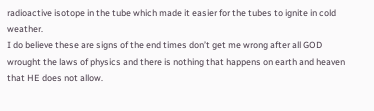radioactive isotope in the tube which made it easier for the tubes to ignite in cold weather.
I do believe these are signs of the end times don’t get me wrong after all GOD wrought the laws of physics and there is nothing that happens on earth and heaven that HE does not allow.